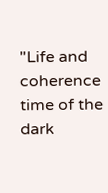"Life and coherence time of the dark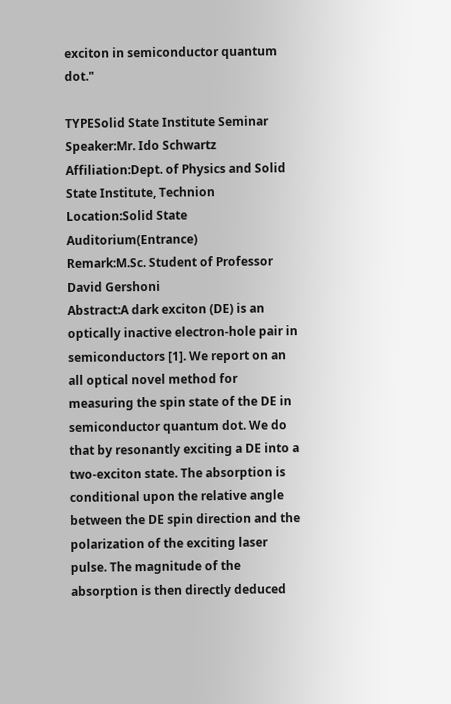exciton in semiconductor quantum dot."

TYPESolid State Institute Seminar
Speaker:Mr. Ido Schwartz
Affiliation:Dept. of Physics and Solid State Institute, Technion
Location:Solid State Auditorium(Entrance)
Remark:M.Sc. Student of Professor David Gershoni
Abstract:A dark exciton (DE) is an optically inactive electron-hole pair in semiconductors [1]. We report on an all optical novel method for measuring the spin state of the DE in semiconductor quantum dot. We do that by resonantly exciting a DE into a two-exciton state. The absorption is conditional upon the relative angle between the DE spin direction and the polarization of the exciting laser pulse. The magnitude of the absorption is then directly deduced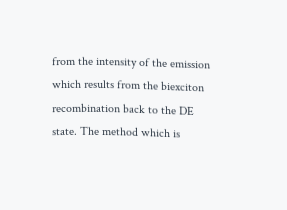from the intensity of the emission which results from the biexciton recombination back to the DE state. The method which is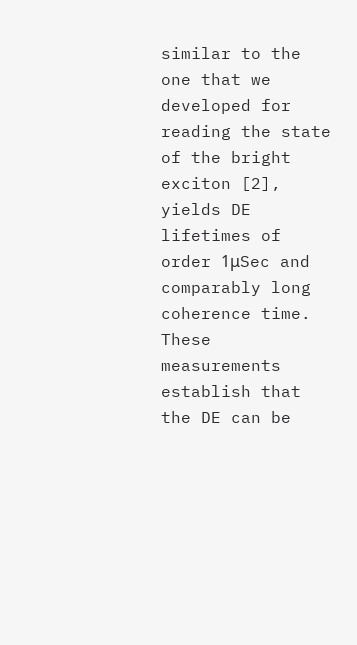similar to the one that we developed for reading the state of the bright exciton [2], yields DE lifetimes of order 1μSec and comparably long coherence time. These measurements establish that the DE can be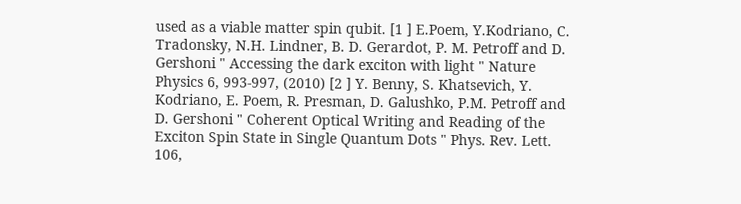used as a viable matter spin qubit. [1 ] E.Poem, Y.Kodriano, C. Tradonsky, N.H. Lindner, B. D. Gerardot, P. M. Petroff and D. Gershoni " Accessing the dark exciton with light " Nature Physics 6, 993-997, (2010) [2 ] Y. Benny, S. Khatsevich, Y. Kodriano, E. Poem, R. Presman, D. Galushko, P.M. Petroff and D. Gershoni " Coherent Optical Writing and Reading of the Exciton Spin State in Single Quantum Dots " Phys. Rev. Lett. 106,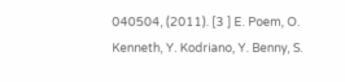040504, (2011). [3 ] E. Poem, O. Kenneth, Y. Kodriano, Y. Benny, S.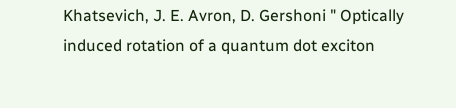Khatsevich, J. E. Avron, D. Gershoni " Optically induced rotation of a quantum dot exciton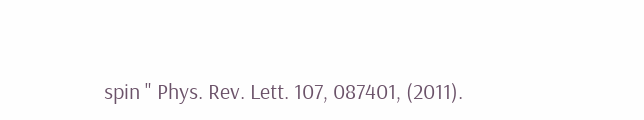spin " Phys. Rev. Lett. 107, 087401, (2011).